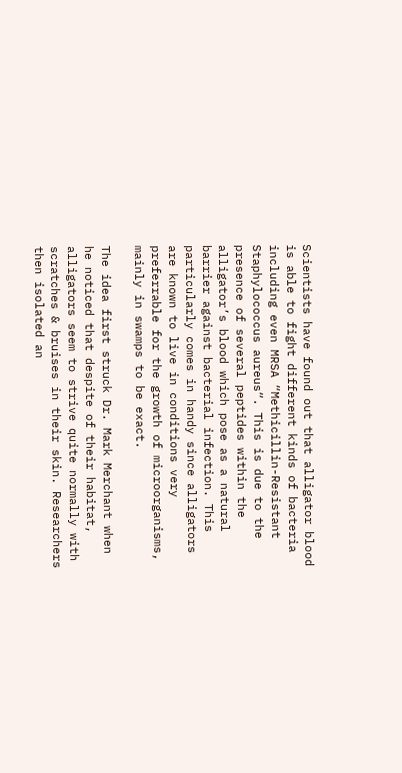Scientists have found out that alligator blood is able to fight different kinds of bacteria including even MRSA “Methicillin-Resistant Staphylococcus aureus“. This is due to the presence of several peptides within the alligator’s blood which pose as a natural barrier against bacterial infection. This particularly comes in handy since alligators are known to live in conditions very preferrable for the growth of microorganisms, mainly in swamps to be exact.

The idea first struck Dr. Mark Merchant when he noticed that despite of their habitat, alligators seem to strive quite normally with scratches & bruises in their skin. Researchers then isolated an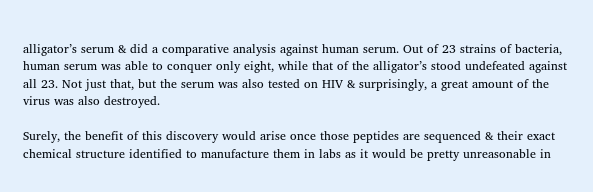alligator’s serum & did a comparative analysis against human serum. Out of 23 strains of bacteria, human serum was able to conquer only eight, while that of the alligator’s stood undefeated against all 23. Not just that, but the serum was also tested on HIV & surprisingly, a great amount of the virus was also destroyed.

Surely, the benefit of this discovery would arise once those peptides are sequenced & their exact chemical structure identified to manufacture them in labs as it would be pretty unreasonable in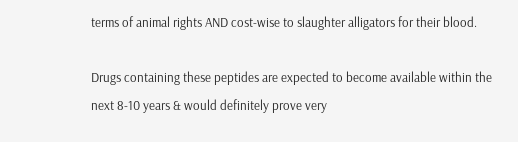terms of animal rights AND cost-wise to slaughter alligators for their blood.

Drugs containing these peptides are expected to become available within the next 8-10 years & would definitely prove very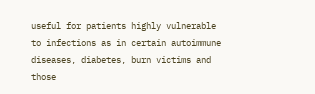useful for patients highly vulnerable to infections as in certain autoimmune diseases, diabetes, burn victims and those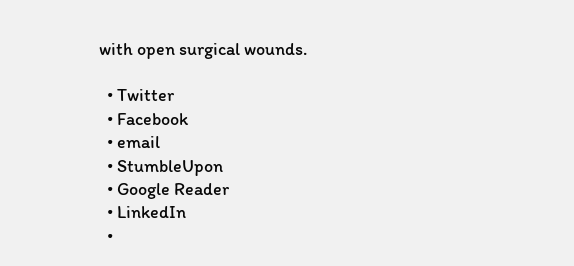with open surgical wounds.

  • Twitter
  • Facebook
  • email
  • StumbleUpon
  • Google Reader
  • LinkedIn
  •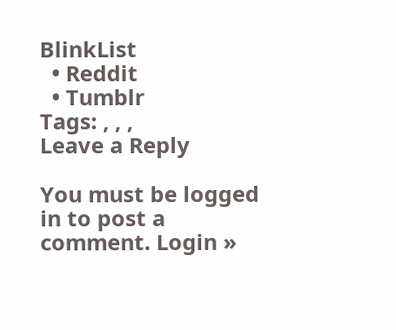BlinkList
  • Reddit
  • Tumblr
Tags: , , ,
Leave a Reply

You must be logged in to post a comment. Login »